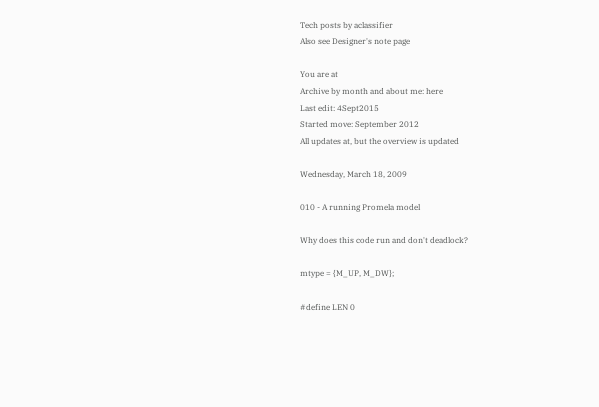Tech posts by aclassifier
Also see Designer's note page

You are at
Archive by month and about me: here
Last edit: 4Sept2015
Started move: September 2012
All updates at, but the overview is updated

Wednesday, March 18, 2009

010 - A running Promela model

Why does this code run and don't deadlock?

mtype = {M_UP, M_DW};

#define LEN 0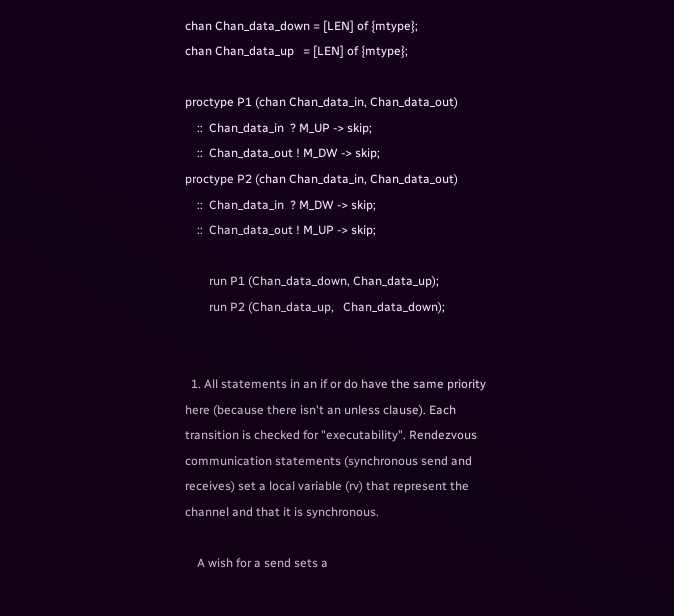chan Chan_data_down = [LEN] of {mtype};
chan Chan_data_up   = [LEN] of {mtype};

proctype P1 (chan Chan_data_in, Chan_data_out)
    ::  Chan_data_in  ? M_UP -> skip;
    ::  Chan_data_out ! M_DW -> skip;
proctype P2 (chan Chan_data_in, Chan_data_out)
    ::  Chan_data_in  ? M_DW -> skip;
    ::  Chan_data_out ! M_UP -> skip;

        run P1 (Chan_data_down, Chan_data_up);
        run P2 (Chan_data_up,   Chan_data_down);


  1. All statements in an if or do have the same priority here (because there isn't an unless clause). Each transition is checked for "executability". Rendezvous communication statements (synchronous send and receives) set a local variable (rv) that represent the channel and that it is synchronous.

    A wish for a send sets a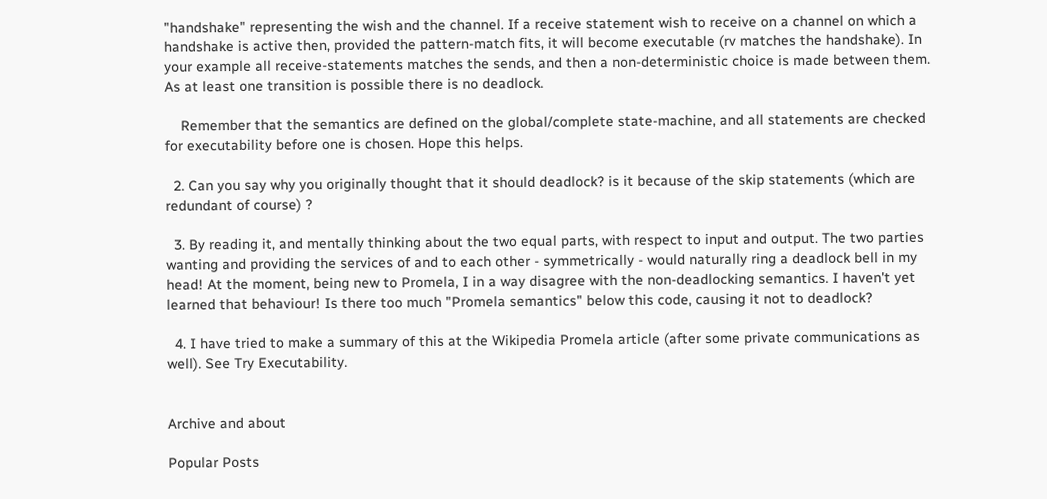"handshake" representing the wish and the channel. If a receive statement wish to receive on a channel on which a handshake is active then, provided the pattern-match fits, it will become executable (rv matches the handshake). In your example all receive-statements matches the sends, and then a non-deterministic choice is made between them. As at least one transition is possible there is no deadlock.

    Remember that the semantics are defined on the global/complete state-machine, and all statements are checked for executability before one is chosen. Hope this helps.

  2. Can you say why you originally thought that it should deadlock? is it because of the skip statements (which are redundant of course) ?

  3. By reading it, and mentally thinking about the two equal parts, with respect to input and output. The two parties wanting and providing the services of and to each other - symmetrically - would naturally ring a deadlock bell in my head! At the moment, being new to Promela, I in a way disagree with the non-deadlocking semantics. I haven't yet learned that behaviour! Is there too much "Promela semantics" below this code, causing it not to deadlock?

  4. I have tried to make a summary of this at the Wikipedia Promela article (after some private communications as well). See Try Executability.


Archive and about

Popular Posts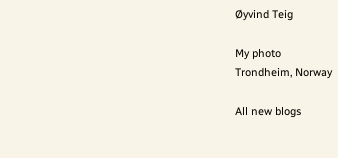Øyvind Teig

My photo
Trondheim, Norway

All new blogs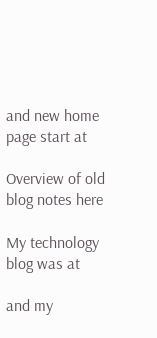and new home page start at

Overview of old blog notes here

My technology blog was at

and my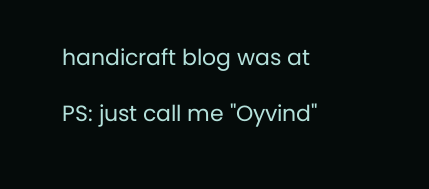handicraft blog was at

PS: just call me "Oyvind"